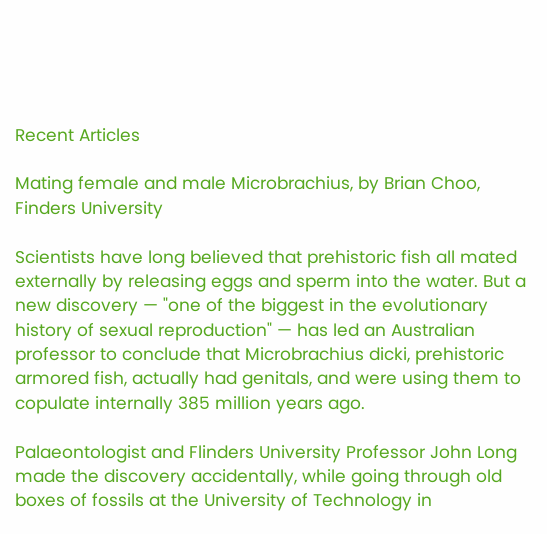Recent Articles

Mating female and male Microbrachius, by Brian Choo, Finders University

Scientists have long believed that prehistoric fish all mated externally by releasing eggs and sperm into the water. But a new discovery — "one of the biggest in the evolutionary history of sexual reproduction" — has led an Australian professor to conclude that Microbrachius dicki, prehistoric armored fish, actually had genitals, and were using them to copulate internally 385 million years ago.

Palaeontologist and Flinders University Professor John Long made the discovery accidentally, while going through old boxes of fossils at the University of Technology in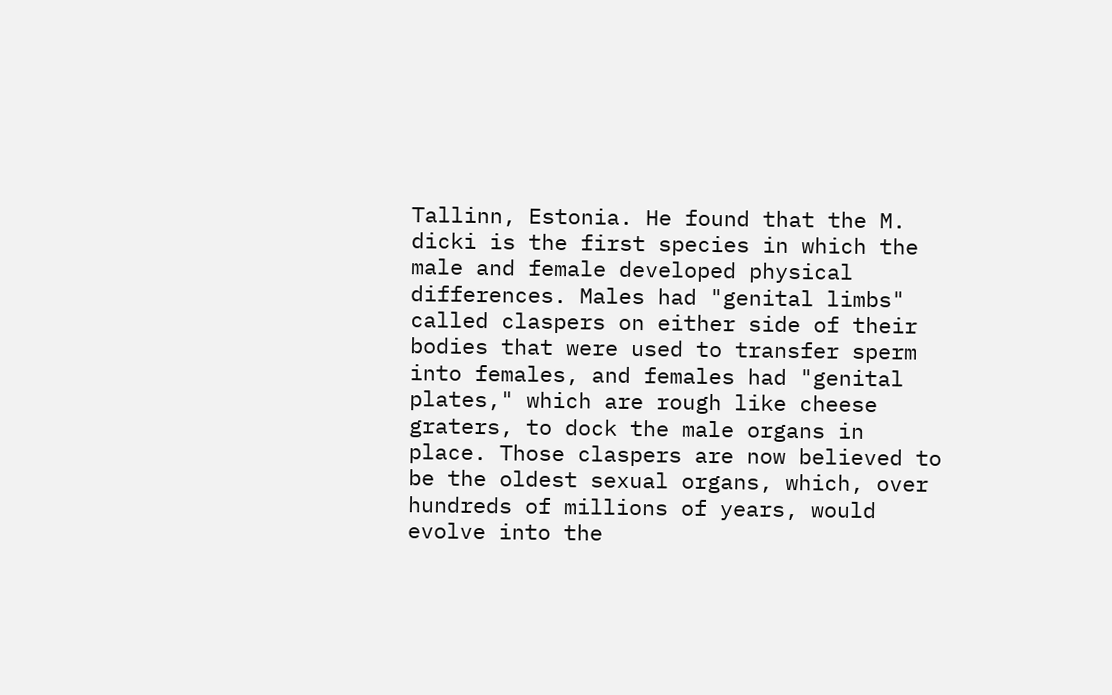Tallinn, Estonia. He found that the M. dicki is the first species in which the male and female developed physical differences. Males had "genital limbs" called claspers on either side of their bodies that were used to transfer sperm into females, and females had "genital plates," which are rough like cheese graters, to dock the male organs in place. Those claspers are now believed to be the oldest sexual organs, which, over hundreds of millions of years, would evolve into the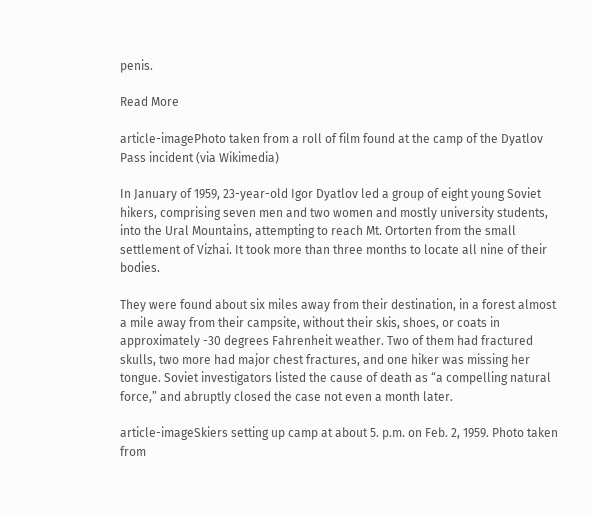penis.

Read More

article-imagePhoto taken from a roll of film found at the camp of the Dyatlov Pass incident (via Wikimedia)

In January of 1959, 23-year-old Igor Dyatlov led a group of eight young Soviet hikers, comprising seven men and two women and mostly university students, into the Ural Mountains, attempting to reach Mt. Ortorten from the small settlement of Vizhai. It took more than three months to locate all nine of their bodies.

They were found about six miles away from their destination, in a forest almost a mile away from their campsite, without their skis, shoes, or coats in approximately -30 degrees Fahrenheit weather. Two of them had fractured skulls, two more had major chest fractures, and one hiker was missing her tongue. Soviet investigators listed the cause of death as “a compelling natural force,” and abruptly closed the case not even a month later.

article-imageSkiers setting up camp at about 5. p.m. on Feb. 2, 1959. Photo taken from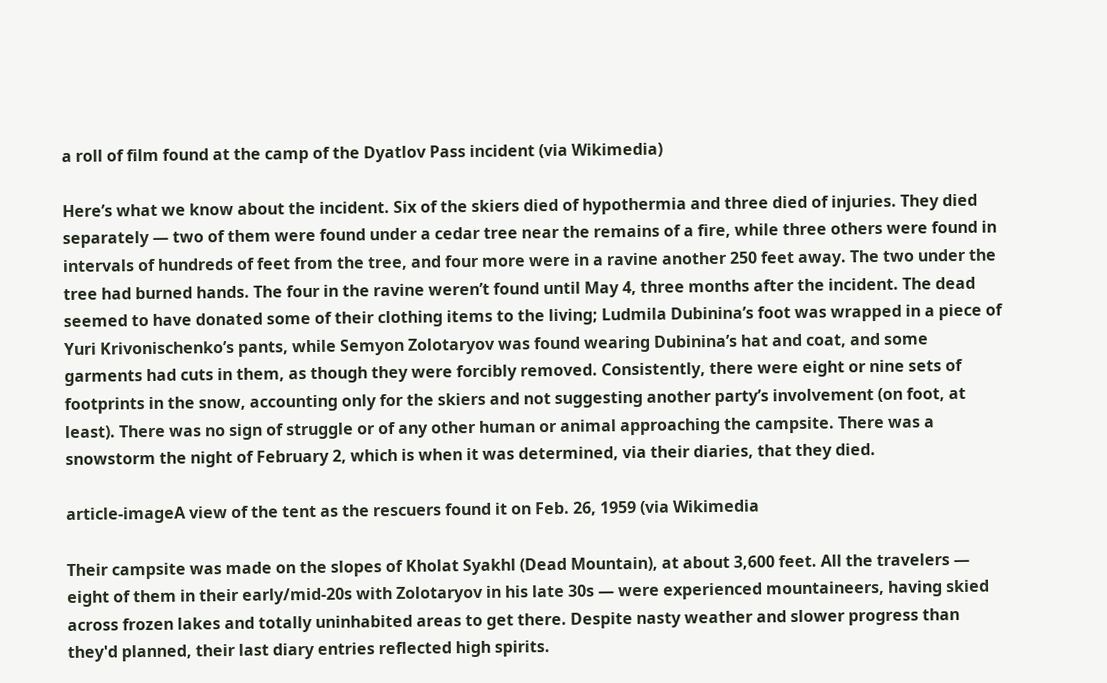a roll of film found at the camp of the Dyatlov Pass incident (via Wikimedia)

Here’s what we know about the incident. Six of the skiers died of hypothermia and three died of injuries. They died separately — two of them were found under a cedar tree near the remains of a fire, while three others were found in intervals of hundreds of feet from the tree, and four more were in a ravine another 250 feet away. The two under the tree had burned hands. The four in the ravine weren’t found until May 4, three months after the incident. The dead seemed to have donated some of their clothing items to the living; Ludmila Dubinina’s foot was wrapped in a piece of Yuri Krivonischenko’s pants, while Semyon Zolotaryov was found wearing Dubinina’s hat and coat, and some garments had cuts in them, as though they were forcibly removed. Consistently, there were eight or nine sets of footprints in the snow, accounting only for the skiers and not suggesting another party’s involvement (on foot, at least). There was no sign of struggle or of any other human or animal approaching the campsite. There was a snowstorm the night of February 2, which is when it was determined, via their diaries, that they died.

article-imageA view of the tent as the rescuers found it on Feb. 26, 1959 (via Wikimedia

Their campsite was made on the slopes of Kholat Syakhl (Dead Mountain), at about 3,600 feet. All the travelers — eight of them in their early/mid-20s with Zolotaryov in his late 30s — were experienced mountaineers, having skied across frozen lakes and totally uninhabited areas to get there. Despite nasty weather and slower progress than they'd planned, their last diary entries reflected high spirits.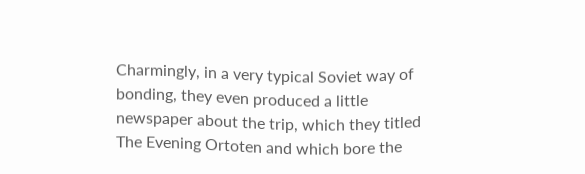Charmingly, in a very typical Soviet way of bonding, they even produced a little newspaper about the trip, which they titled The Evening Ortoten and which bore the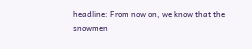headline: From now on, we know that the snowmen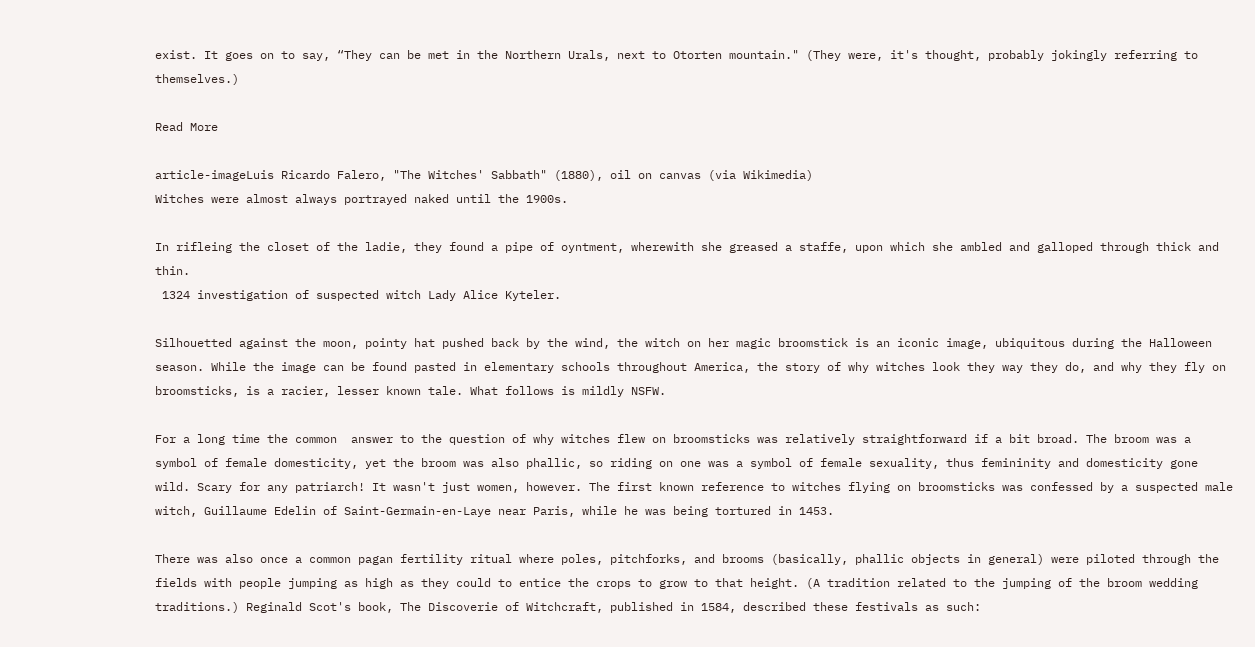exist. It goes on to say, “They can be met in the Northern Urals, next to Otorten mountain." (They were, it's thought, probably jokingly referring to themselves.)

Read More

article-imageLuis Ricardo Falero, "The Witches' Sabbath" (1880), oil on canvas (via Wikimedia)
Witches were almost always portrayed naked until the 1900s.

In rifleing the closet of the ladie, they found a pipe of oyntment, wherewith she greased a staffe, upon which she ambled and galloped through thick and thin.
 1324 investigation of suspected witch Lady Alice Kyteler.

Silhouetted against the moon, pointy hat pushed back by the wind, the witch on her magic broomstick is an iconic image, ubiquitous during the Halloween season. While the image can be found pasted in elementary schools throughout America, the story of why witches look they way they do, and why they fly on broomsticks, is a racier, lesser known tale. What follows is mildly NSFW.

For a long time the common  answer to the question of why witches flew on broomsticks was relatively straightforward if a bit broad. The broom was a symbol of female domesticity, yet the broom was also phallic, so riding on one was a symbol of female sexuality, thus femininity and domesticity gone wild. Scary for any patriarch! It wasn't just women, however. The first known reference to witches flying on broomsticks was confessed by a suspected male witch, Guillaume Edelin of Saint-Germain-en-Laye near Paris, while he was being tortured in 1453.

There was also once a common pagan fertility ritual where poles, pitchforks, and brooms (basically, phallic objects in general) were piloted through the fields with people jumping as high as they could to entice the crops to grow to that height. (A tradition related to the jumping of the broom wedding traditions.) Reginald Scot's book, The Discoverie of Witchcraft, published in 1584, described these festivals as such: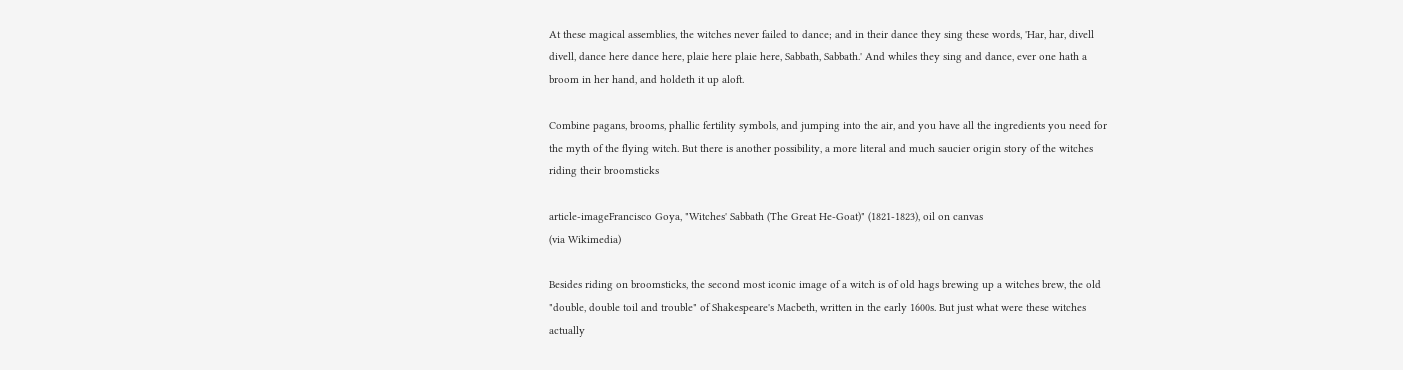At these magical assemblies, the witches never failed to dance; and in their dance they sing these words, 'Har, har, divell divell, dance here dance here, plaie here plaie here, Sabbath, Sabbath.' And whiles they sing and dance, ever one hath a broom in her hand, and holdeth it up aloft.

Combine pagans, brooms, phallic fertility symbols, and jumping into the air, and you have all the ingredients you need for the myth of the flying witch. But there is another possibility, a more literal and much saucier origin story of the witches riding their broomsticks

article-imageFrancisco Goya, "Witches' Sabbath (The Great He-Goat)" (1821-1823), oil on canvas
(via Wikimedia)

Besides riding on broomsticks, the second most iconic image of a witch is of old hags brewing up a witches brew, the old "double, double toil and trouble" of Shakespeare's Macbeth, written in the early 1600s. But just what were these witches actually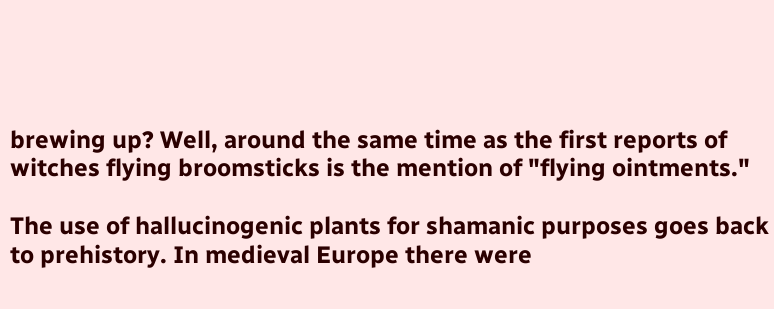brewing up? Well, around the same time as the first reports of witches flying broomsticks is the mention of "flying ointments."

The use of hallucinogenic plants for shamanic purposes goes back to prehistory. In medieval Europe there were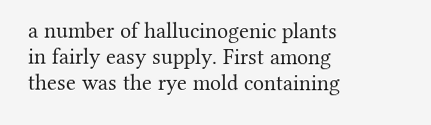a number of hallucinogenic plants in fairly easy supply. First among these was the rye mold containing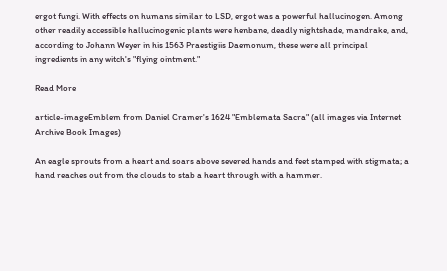ergot fungi. With effects on humans similar to LSD, ergot was a powerful hallucinogen. Among other readily accessible hallucinogenic plants were henbane, deadly nightshade, mandrake, and, according to Johann Weyer in his 1563 Praestigiis Daemonum, these were all principal ingredients in any witch's "flying ointment."

Read More

article-imageEmblem from Daniel Cramer's 1624 "Emblemata Sacra" (all images via Internet Archive Book Images)

An eagle sprouts from a heart and soars above severed hands and feet stamped with stigmata; a hand reaches out from the clouds to stab a heart through with a hammer.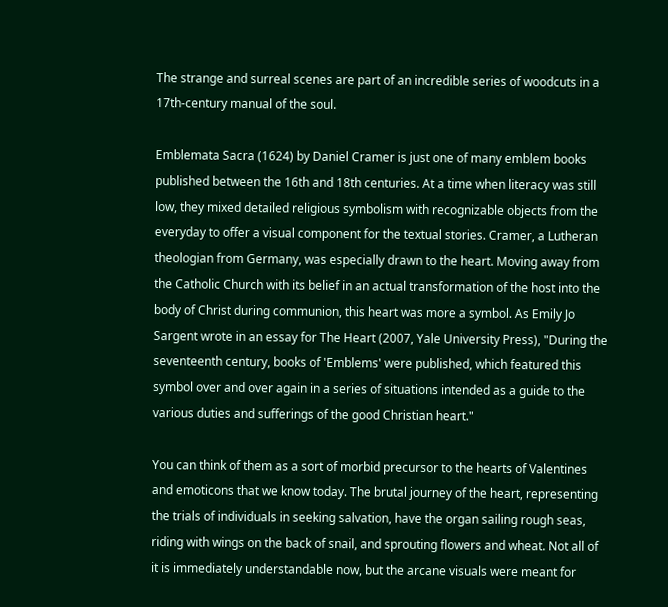The strange and surreal scenes are part of an incredible series of woodcuts in a 17th-century manual of the soul.

Emblemata Sacra (1624) by Daniel Cramer is just one of many emblem books published between the 16th and 18th centuries. At a time when literacy was still low, they mixed detailed religious symbolism with recognizable objects from the everyday to offer a visual component for the textual stories. Cramer, a Lutheran theologian from Germany, was especially drawn to the heart. Moving away from the Catholic Church with its belief in an actual transformation of the host into the body of Christ during communion, this heart was more a symbol. As Emily Jo Sargent wrote in an essay for The Heart (2007, Yale University Press), "During the seventeenth century, books of 'Emblems' were published, which featured this symbol over and over again in a series of situations intended as a guide to the various duties and sufferings of the good Christian heart."

You can think of them as a sort of morbid precursor to the hearts of Valentines and emoticons that we know today. The brutal journey of the heart, representing the trials of individuals in seeking salvation, have the organ sailing rough seas, riding with wings on the back of snail, and sprouting flowers and wheat. Not all of it is immediately understandable now, but the arcane visuals were meant for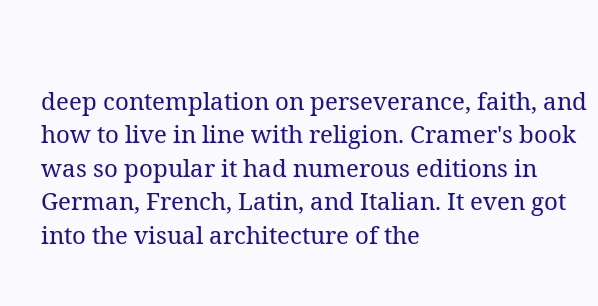deep contemplation on perseverance, faith, and how to live in line with religion. Cramer's book was so popular it had numerous editions in German, French, Latin, and Italian. It even got into the visual architecture of the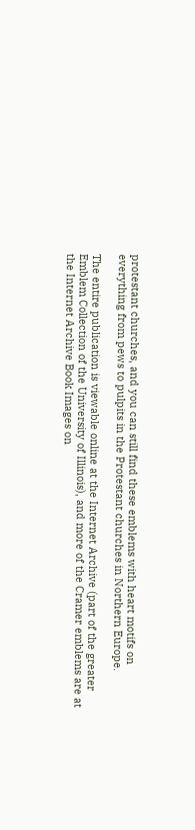protestant churches, and you can still find these emblems with heart motifs on everything from pews to pulpits in the Protestant churches in Northern Europe.

The entire publication is viewable online at the Internet Archive (part of the greater Emblem Collection of the University of Illinois), and more of the Cramer emblems are at the Internet Archive Book Images on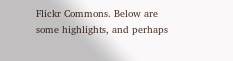Flickr Commons. Below are some highlights, and perhaps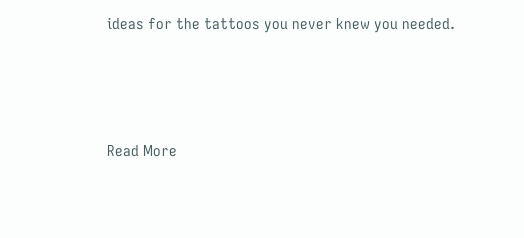ideas for the tattoos you never knew you needed.




Read More